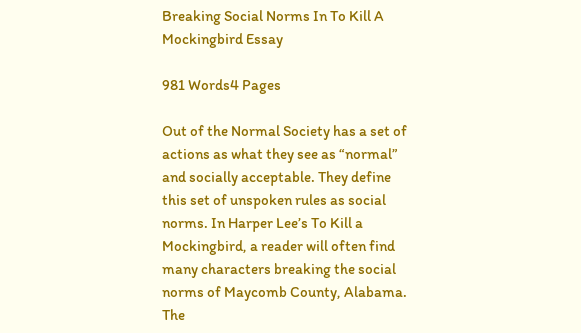Breaking Social Norms In To Kill A Mockingbird Essay

981 Words4 Pages

Out of the Normal Society has a set of actions as what they see as “normal” and socially acceptable. They define this set of unspoken rules as social norms. In Harper Lee’s To Kill a Mockingbird, a reader will often find many characters breaking the social norms of Maycomb County, Alabama. The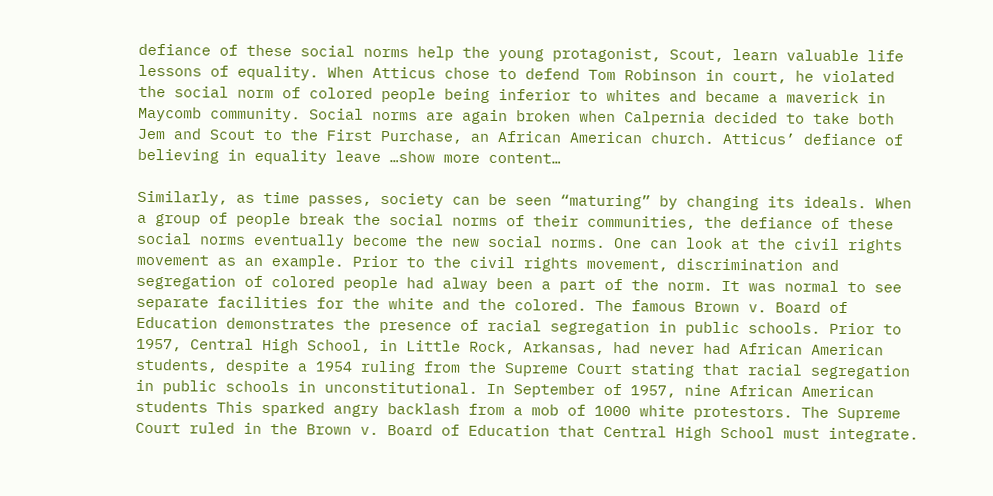defiance of these social norms help the young protagonist, Scout, learn valuable life lessons of equality. When Atticus chose to defend Tom Robinson in court, he violated the social norm of colored people being inferior to whites and became a maverick in Maycomb community. Social norms are again broken when Calpernia decided to take both Jem and Scout to the First Purchase, an African American church. Atticus’ defiance of believing in equality leave …show more content…

Similarly, as time passes, society can be seen “maturing” by changing its ideals. When a group of people break the social norms of their communities, the defiance of these social norms eventually become the new social norms. One can look at the civil rights movement as an example. Prior to the civil rights movement, discrimination and segregation of colored people had alway been a part of the norm. It was normal to see separate facilities for the white and the colored. The famous Brown v. Board of Education demonstrates the presence of racial segregation in public schools. Prior to 1957, Central High School, in Little Rock, Arkansas, had never had African American students, despite a 1954 ruling from the Supreme Court stating that racial segregation in public schools in unconstitutional. In September of 1957, nine African American students This sparked angry backlash from a mob of 1000 white protestors. The Supreme Court ruled in the Brown v. Board of Education that Central High School must integrate.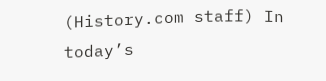(History.com staff) In today’s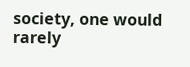society, one would rarely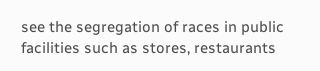see the segregation of races in public facilities such as stores, restaurants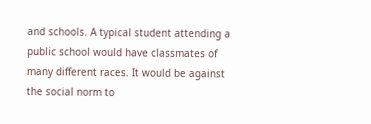and schools. A typical student attending a public school would have classmates of many different races. It would be against the social norm to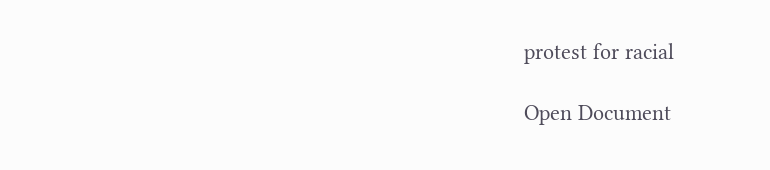protest for racial

Open Document